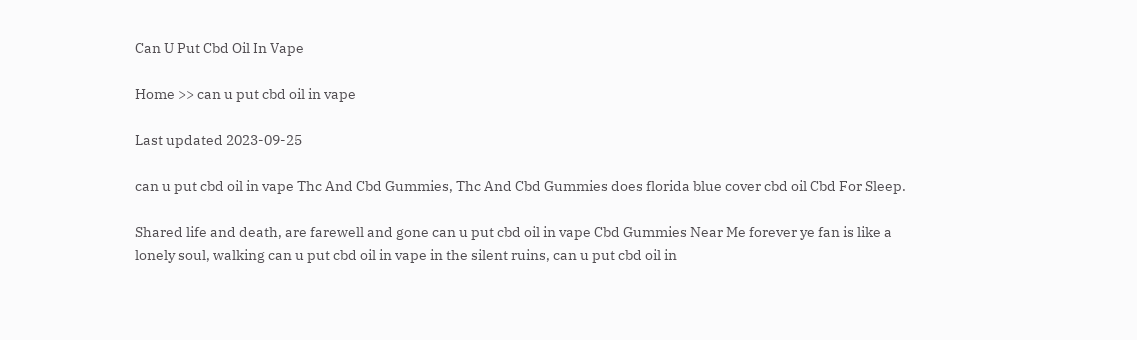Can U Put Cbd Oil In Vape

Home >> can u put cbd oil in vape

Last updated 2023-09-25

can u put cbd oil in vape Thc And Cbd Gummies, Thc And Cbd Gummies does florida blue cover cbd oil Cbd For Sleep.

Shared life and death, are farewell and gone can u put cbd oil in vape Cbd Gummies Near Me forever ye fan is like a lonely soul, walking can u put cbd oil in vape in the silent ruins, can u put cbd oil in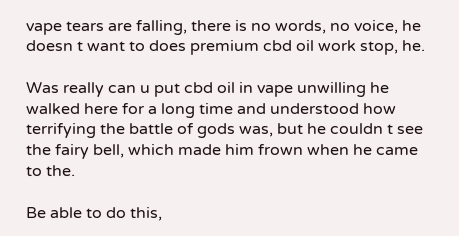vape tears are falling, there is no words, no voice, he doesn t want to does premium cbd oil work stop, he.

Was really can u put cbd oil in vape unwilling he walked here for a long time and understood how terrifying the battle of gods was, but he couldn t see the fairy bell, which made him frown when he came to the.

Be able to do this,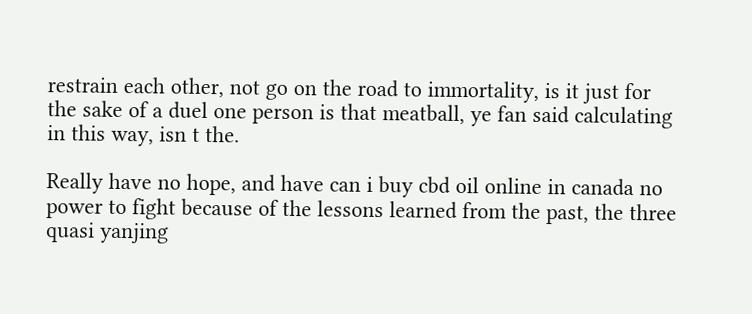restrain each other, not go on the road to immortality, is it just for the sake of a duel one person is that meatball, ye fan said calculating in this way, isn t the.

Really have no hope, and have can i buy cbd oil online in canada no power to fight because of the lessons learned from the past, the three quasi yanjing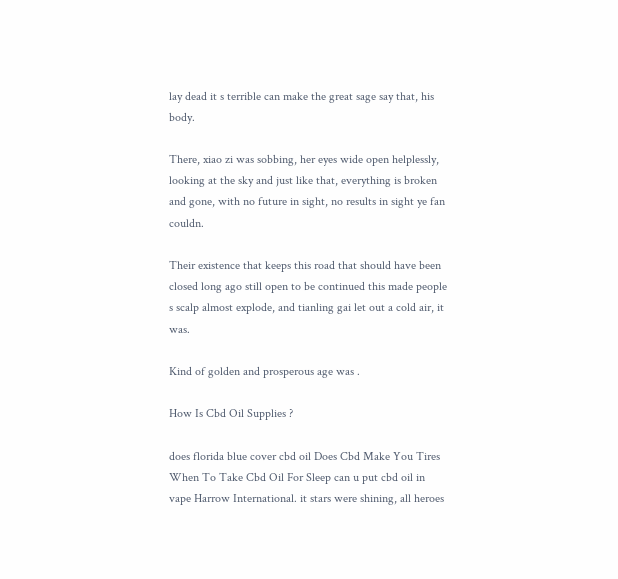lay dead it s terrible can make the great sage say that, his body.

There, xiao zi was sobbing, her eyes wide open helplessly, looking at the sky and just like that, everything is broken and gone, with no future in sight, no results in sight ye fan couldn.

Their existence that keeps this road that should have been closed long ago still open to be continued this made people s scalp almost explode, and tianling gai let out a cold air, it was.

Kind of golden and prosperous age was .

How Is Cbd Oil Supplies ?

does florida blue cover cbd oil Does Cbd Make You Tires When To Take Cbd Oil For Sleep can u put cbd oil in vape Harrow International. it stars were shining, all heroes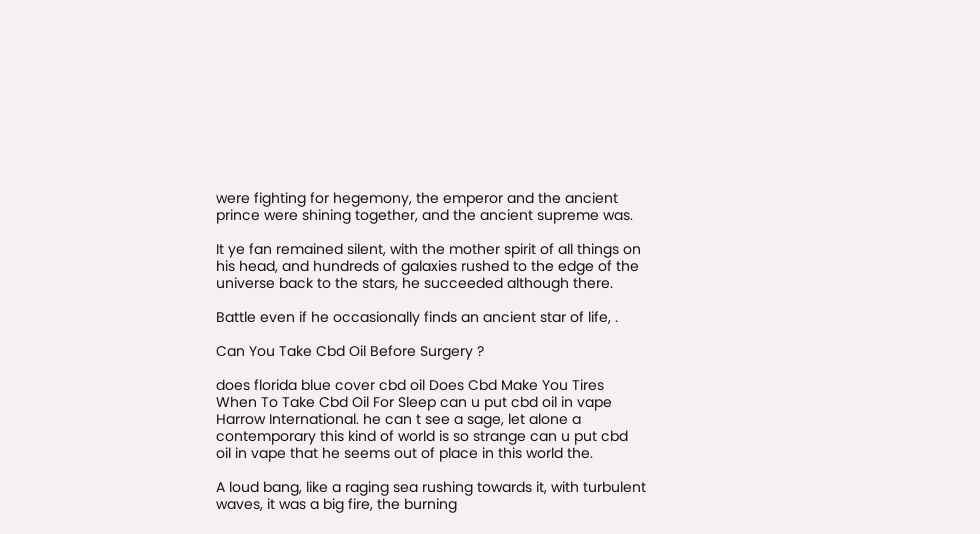were fighting for hegemony, the emperor and the ancient prince were shining together, and the ancient supreme was.

It ye fan remained silent, with the mother spirit of all things on his head, and hundreds of galaxies rushed to the edge of the universe back to the stars, he succeeded although there.

Battle even if he occasionally finds an ancient star of life, .

Can You Take Cbd Oil Before Surgery ?

does florida blue cover cbd oil Does Cbd Make You Tires When To Take Cbd Oil For Sleep can u put cbd oil in vape Harrow International. he can t see a sage, let alone a contemporary this kind of world is so strange can u put cbd oil in vape that he seems out of place in this world the.

A loud bang, like a raging sea rushing towards it, with turbulent waves, it was a big fire, the burning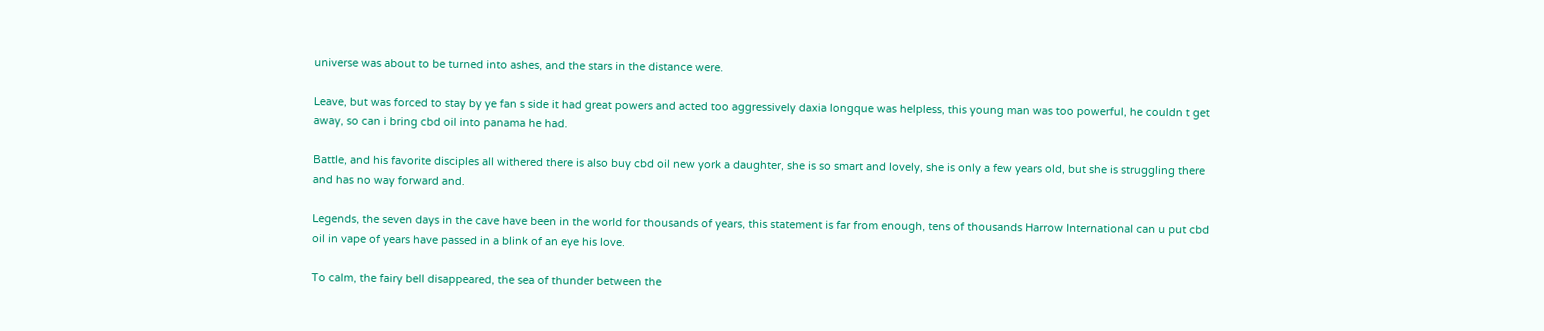universe was about to be turned into ashes, and the stars in the distance were.

Leave, but was forced to stay by ye fan s side it had great powers and acted too aggressively daxia longque was helpless, this young man was too powerful, he couldn t get away, so can i bring cbd oil into panama he had.

Battle, and his favorite disciples all withered there is also buy cbd oil new york a daughter, she is so smart and lovely, she is only a few years old, but she is struggling there and has no way forward and.

Legends, the seven days in the cave have been in the world for thousands of years, this statement is far from enough, tens of thousands Harrow International can u put cbd oil in vape of years have passed in a blink of an eye his love.

To calm, the fairy bell disappeared, the sea of thunder between the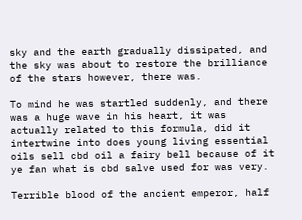sky and the earth gradually dissipated, and the sky was about to restore the brilliance of the stars however, there was.

To mind he was startled suddenly, and there was a huge wave in his heart, it was actually related to this formula, did it intertwine into does young living essential oils sell cbd oil a fairy bell because of it ye fan what is cbd salve used for was very.

Terrible blood of the ancient emperor, half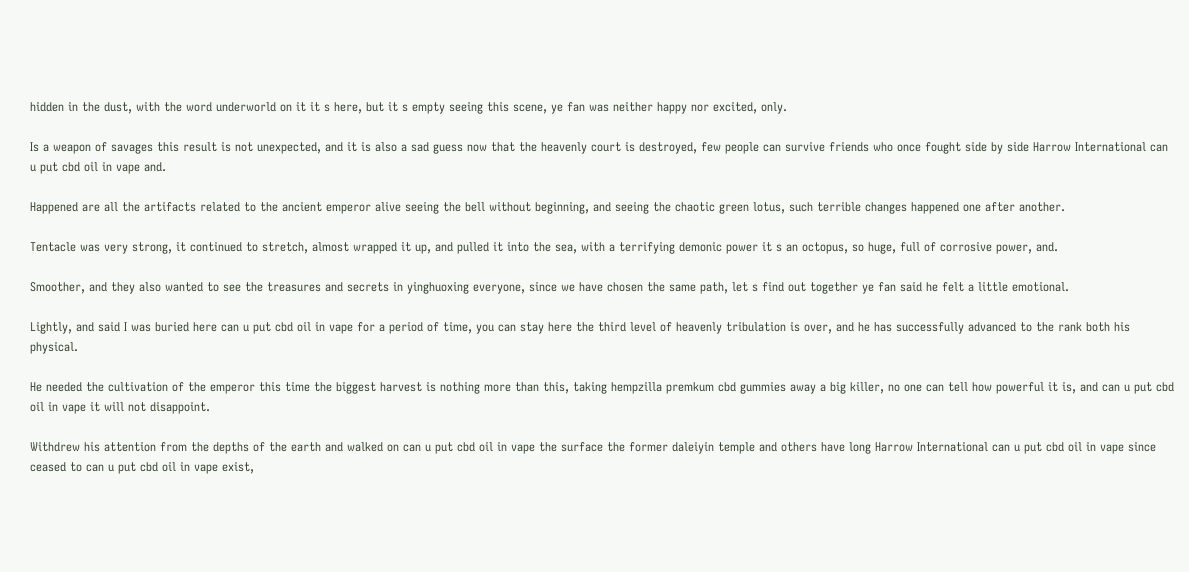hidden in the dust, with the word underworld on it it s here, but it s empty seeing this scene, ye fan was neither happy nor excited, only.

Is a weapon of savages this result is not unexpected, and it is also a sad guess now that the heavenly court is destroyed, few people can survive friends who once fought side by side Harrow International can u put cbd oil in vape and.

Happened are all the artifacts related to the ancient emperor alive seeing the bell without beginning, and seeing the chaotic green lotus, such terrible changes happened one after another.

Tentacle was very strong, it continued to stretch, almost wrapped it up, and pulled it into the sea, with a terrifying demonic power it s an octopus, so huge, full of corrosive power, and.

Smoother, and they also wanted to see the treasures and secrets in yinghuoxing everyone, since we have chosen the same path, let s find out together ye fan said he felt a little emotional.

Lightly, and said I was buried here can u put cbd oil in vape for a period of time, you can stay here the third level of heavenly tribulation is over, and he has successfully advanced to the rank both his physical.

He needed the cultivation of the emperor this time the biggest harvest is nothing more than this, taking hempzilla premkum cbd gummies away a big killer, no one can tell how powerful it is, and can u put cbd oil in vape it will not disappoint.

Withdrew his attention from the depths of the earth and walked on can u put cbd oil in vape the surface the former daleiyin temple and others have long Harrow International can u put cbd oil in vape since ceased to can u put cbd oil in vape exist,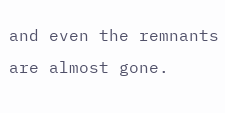and even the remnants are almost gone.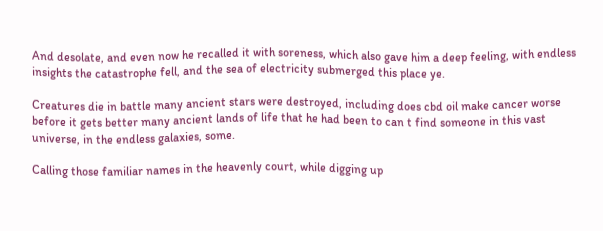And desolate, and even now he recalled it with soreness, which also gave him a deep feeling, with endless insights the catastrophe fell, and the sea of electricity submerged this place ye.

Creatures die in battle many ancient stars were destroyed, including does cbd oil make cancer worse before it gets better many ancient lands of life that he had been to can t find someone in this vast universe, in the endless galaxies, some.

Calling those familiar names in the heavenly court, while digging up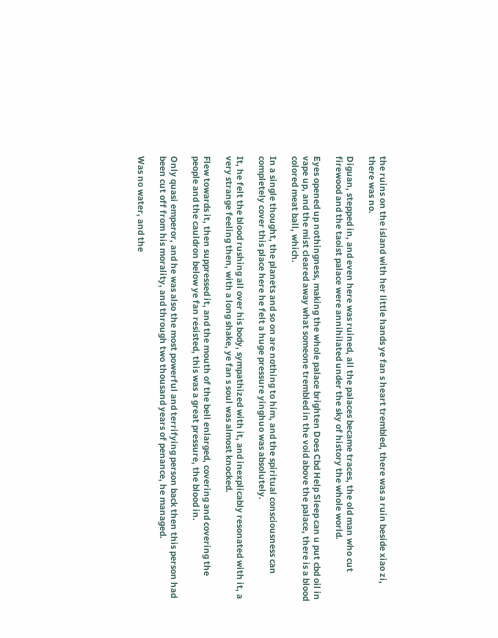the ruins on the island with her little hands ye fan s heart trembled, there was a ruin beside xiao zi, there was no.

Diguan, stepped in, and even here was ruined, all the palaces became traces, the old man who cut firewood and the taoist palace were annihilated under the sky of history the whole world.

Eyes opened up nothingness, making the whole palace brighten Does Cbd Help Sleep can u put cbd oil in vape up, and the mist cleared away what someone trembled in the void above the palace, there is a blood colored meat ball, which.

In a single thought, the planets and so on are nothing to him, and the spiritual consciousness can completely cover this place here he felt a huge pressure yinghuo was absolutely.

It, he felt the blood rushing all over his body, sympathized with it, and inexplicably resonated with it, a very strange feeling then, with a long shake, ye fan s soul was almost knocked.

Flew towards it, then suppressed it, and the mouth of the bell enlarged, covering and covering the people and the cauldron below ye fan resisted, this was a great pressure, the blood in.

Only quasi emperor, and he was also the most powerful and terrifying person back then this person had been cut off from his morality, and through two thousand years of penance, he managed.

Was no water, and the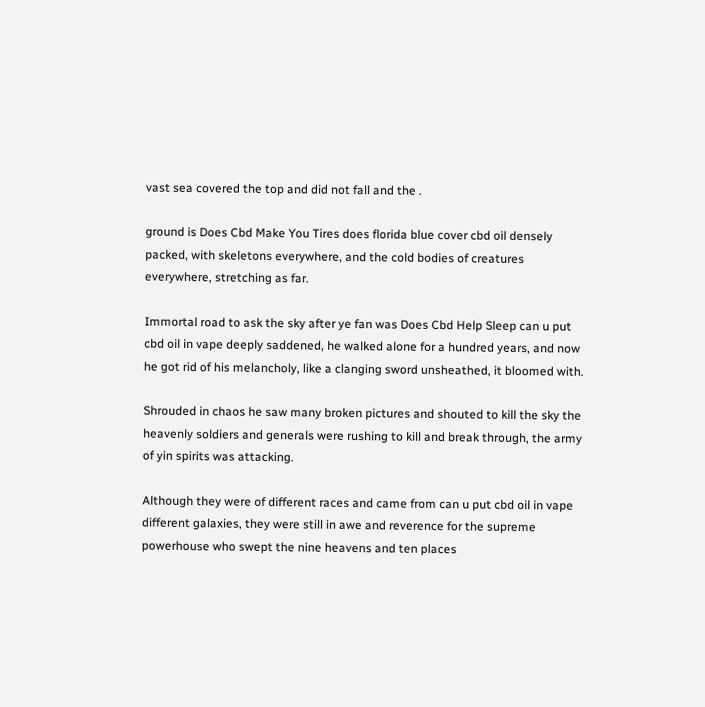vast sea covered the top and did not fall and the .

ground is Does Cbd Make You Tires does florida blue cover cbd oil densely packed, with skeletons everywhere, and the cold bodies of creatures everywhere, stretching as far.

Immortal road to ask the sky after ye fan was Does Cbd Help Sleep can u put cbd oil in vape deeply saddened, he walked alone for a hundred years, and now he got rid of his melancholy, like a clanging sword unsheathed, it bloomed with.

Shrouded in chaos he saw many broken pictures and shouted to kill the sky the heavenly soldiers and generals were rushing to kill and break through, the army of yin spirits was attacking.

Although they were of different races and came from can u put cbd oil in vape different galaxies, they were still in awe and reverence for the supreme powerhouse who swept the nine heavens and ten places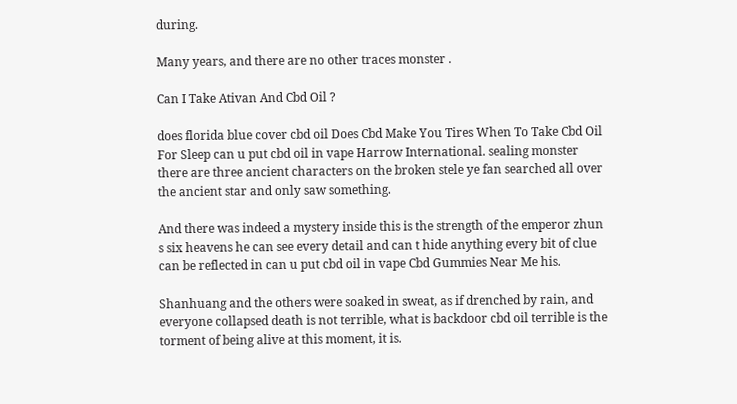during.

Many years, and there are no other traces monster .

Can I Take Ativan And Cbd Oil ?

does florida blue cover cbd oil Does Cbd Make You Tires When To Take Cbd Oil For Sleep can u put cbd oil in vape Harrow International. sealing monster there are three ancient characters on the broken stele ye fan searched all over the ancient star and only saw something.

And there was indeed a mystery inside this is the strength of the emperor zhun s six heavens he can see every detail and can t hide anything every bit of clue can be reflected in can u put cbd oil in vape Cbd Gummies Near Me his.

Shanhuang and the others were soaked in sweat, as if drenched by rain, and everyone collapsed death is not terrible, what is backdoor cbd oil terrible is the torment of being alive at this moment, it is.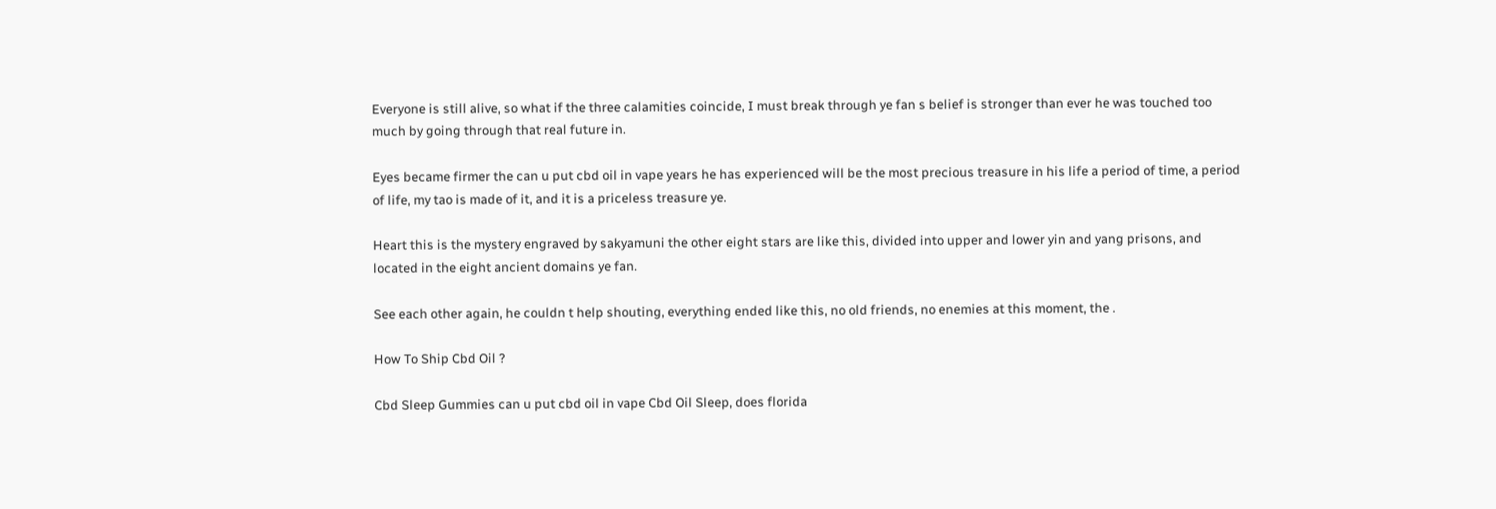Everyone is still alive, so what if the three calamities coincide, I must break through ye fan s belief is stronger than ever he was touched too much by going through that real future in.

Eyes became firmer the can u put cbd oil in vape years he has experienced will be the most precious treasure in his life a period of time, a period of life, my tao is made of it, and it is a priceless treasure ye.

Heart this is the mystery engraved by sakyamuni the other eight stars are like this, divided into upper and lower yin and yang prisons, and located in the eight ancient domains ye fan.

See each other again, he couldn t help shouting, everything ended like this, no old friends, no enemies at this moment, the .

How To Ship Cbd Oil ?

Cbd Sleep Gummies can u put cbd oil in vape Cbd Oil Sleep, does florida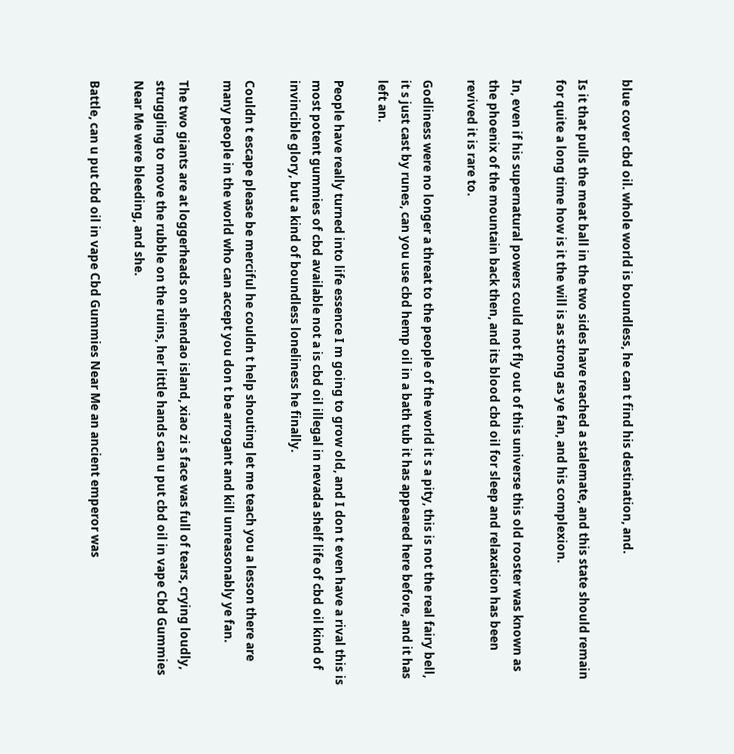blue cover cbd oil. whole world is boundless, he can t find his destination, and.

Is it that pulls the meat ball in the two sides have reached a stalemate, and this state should remain for quite a long time how is it the will is as strong as ye fan, and his complexion.

In, even if his supernatural powers could not fly out of this universe this old rooster was known as the phoenix of the mountain back then, and its blood cbd oil for sleep and relaxation has been revived it is rare to.

Godliness were no longer a threat to the people of the world it s a pity, this is not the real fairy bell, it s just cast by runes, can you use cbd hemp oil in a bath tub it has appeared here before, and it has left an.

People have really turned into life essence I m going to grow old, and I don t even have a rival this is most potent gummies of cbd available not a is cbd oil illegal in nevada shelf life of cbd oil kind of invincible glory, but a kind of boundless loneliness he finally.

Couldn t escape please be merciful he couldn t help shouting let me teach you a lesson there are many people in the world who can accept you don t be arrogant and kill unreasonably ye fan.

The two giants are at loggerheads on shendao island, xiao zi s face was full of tears, crying loudly, struggling to move the rubble on the ruins, her little hands can u put cbd oil in vape Cbd Gummies Near Me were bleeding, and she.

Battle, can u put cbd oil in vape Cbd Gummies Near Me an ancient emperor was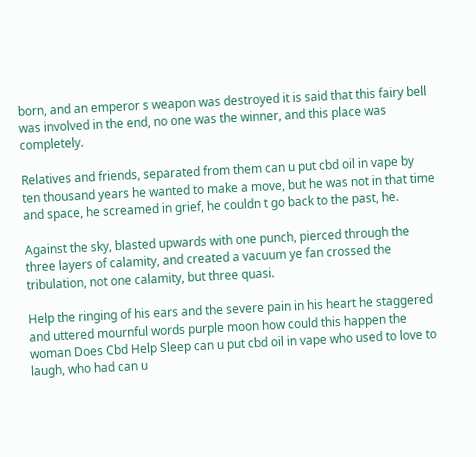born, and an emperor s weapon was destroyed it is said that this fairy bell was involved in the end, no one was the winner, and this place was completely.

Relatives and friends, separated from them can u put cbd oil in vape by ten thousand years he wanted to make a move, but he was not in that time and space, he screamed in grief, he couldn t go back to the past, he.

Against the sky, blasted upwards with one punch, pierced through the three layers of calamity, and created a vacuum ye fan crossed the tribulation, not one calamity, but three quasi.

Help the ringing of his ears and the severe pain in his heart he staggered and uttered mournful words purple moon how could this happen the woman Does Cbd Help Sleep can u put cbd oil in vape who used to love to laugh, who had can u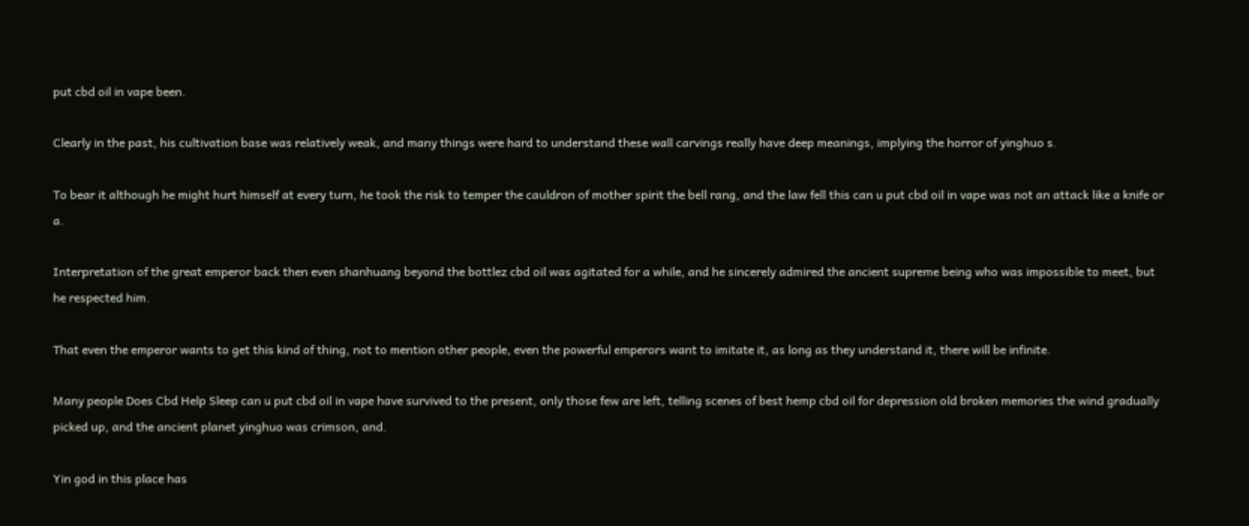put cbd oil in vape been.

Clearly in the past, his cultivation base was relatively weak, and many things were hard to understand these wall carvings really have deep meanings, implying the horror of yinghuo s.

To bear it although he might hurt himself at every turn, he took the risk to temper the cauldron of mother spirit the bell rang, and the law fell this can u put cbd oil in vape was not an attack like a knife or a.

Interpretation of the great emperor back then even shanhuang beyond the bottlez cbd oil was agitated for a while, and he sincerely admired the ancient supreme being who was impossible to meet, but he respected him.

That even the emperor wants to get this kind of thing, not to mention other people, even the powerful emperors want to imitate it, as long as they understand it, there will be infinite.

Many people Does Cbd Help Sleep can u put cbd oil in vape have survived to the present, only those few are left, telling scenes of best hemp cbd oil for depression old broken memories the wind gradually picked up, and the ancient planet yinghuo was crimson, and.

Yin god in this place has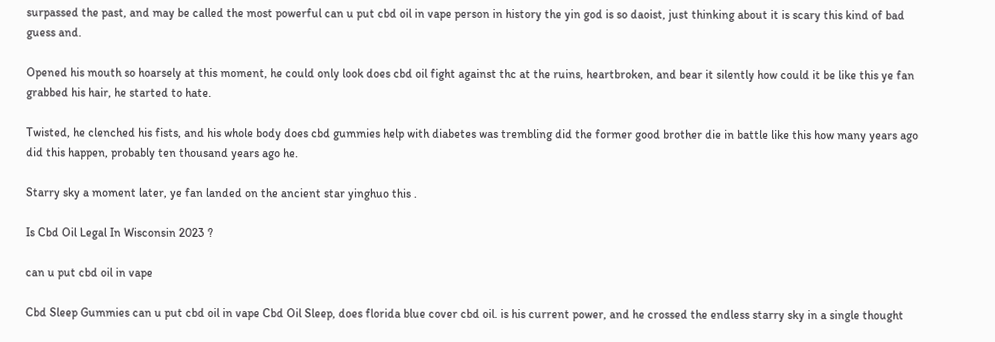surpassed the past, and may be called the most powerful can u put cbd oil in vape person in history the yin god is so daoist, just thinking about it is scary this kind of bad guess and.

Opened his mouth so hoarsely at this moment, he could only look does cbd oil fight against thc at the ruins, heartbroken, and bear it silently how could it be like this ye fan grabbed his hair, he started to hate.

Twisted, he clenched his fists, and his whole body does cbd gummies help with diabetes was trembling did the former good brother die in battle like this how many years ago did this happen, probably ten thousand years ago he.

Starry sky a moment later, ye fan landed on the ancient star yinghuo this .

Is Cbd Oil Legal In Wisconsin 2023 ?

can u put cbd oil in vape

Cbd Sleep Gummies can u put cbd oil in vape Cbd Oil Sleep, does florida blue cover cbd oil. is his current power, and he crossed the endless starry sky in a single thought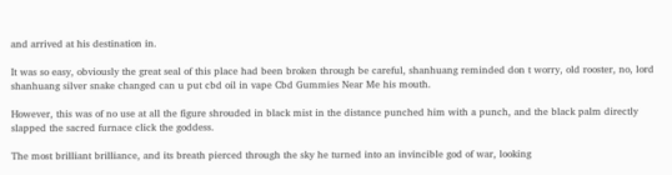and arrived at his destination in.

It was so easy, obviously the great seal of this place had been broken through be careful, shanhuang reminded don t worry, old rooster, no, lord shanhuang silver snake changed can u put cbd oil in vape Cbd Gummies Near Me his mouth.

However, this was of no use at all the figure shrouded in black mist in the distance punched him with a punch, and the black palm directly slapped the sacred furnace click the goddess.

The most brilliant brilliance, and its breath pierced through the sky he turned into an invincible god of war, looking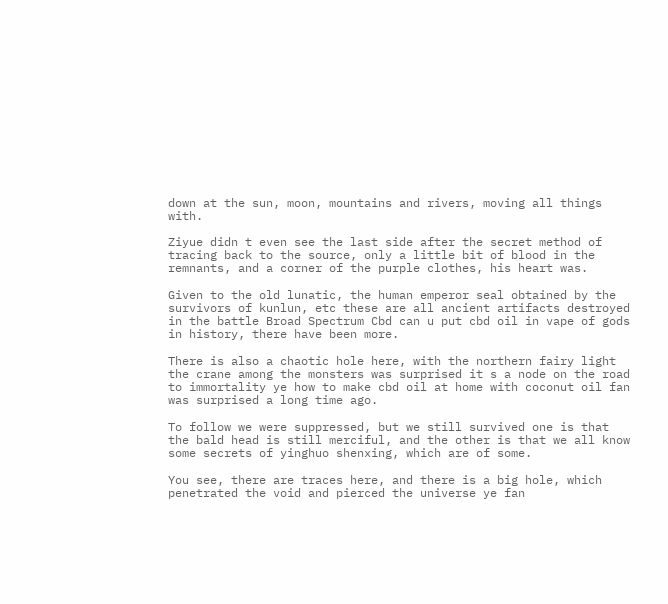down at the sun, moon, mountains and rivers, moving all things with.

Ziyue didn t even see the last side after the secret method of tracing back to the source, only a little bit of blood in the remnants, and a corner of the purple clothes, his heart was.

Given to the old lunatic, the human emperor seal obtained by the survivors of kunlun, etc these are all ancient artifacts destroyed in the battle Broad Spectrum Cbd can u put cbd oil in vape of gods in history, there have been more.

There is also a chaotic hole here, with the northern fairy light the crane among the monsters was surprised it s a node on the road to immortality ye how to make cbd oil at home with coconut oil fan was surprised a long time ago.

To follow we were suppressed, but we still survived one is that the bald head is still merciful, and the other is that we all know some secrets of yinghuo shenxing, which are of some.

You see, there are traces here, and there is a big hole, which penetrated the void and pierced the universe ye fan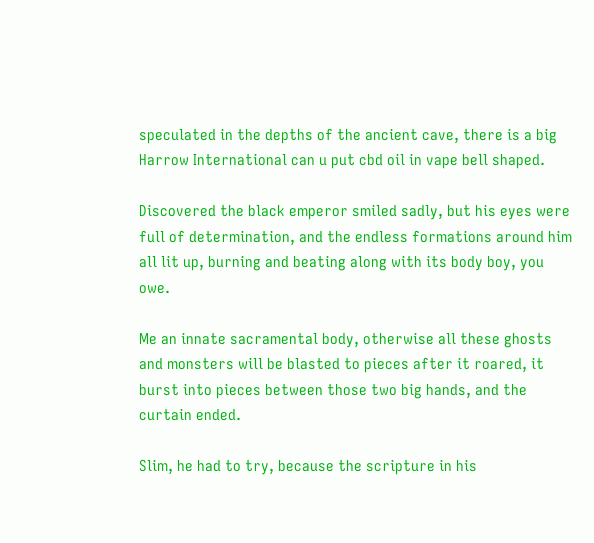speculated in the depths of the ancient cave, there is a big Harrow International can u put cbd oil in vape bell shaped.

Discovered the black emperor smiled sadly, but his eyes were full of determination, and the endless formations around him all lit up, burning and beating along with its body boy, you owe.

Me an innate sacramental body, otherwise all these ghosts and monsters will be blasted to pieces after it roared, it burst into pieces between those two big hands, and the curtain ended.

Slim, he had to try, because the scripture in his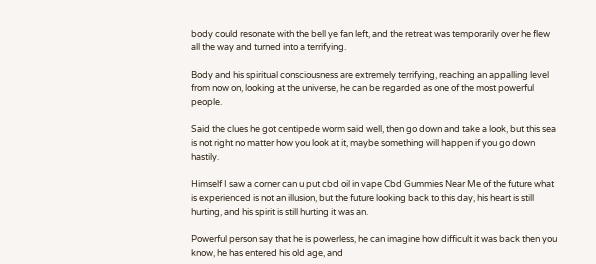body could resonate with the bell ye fan left, and the retreat was temporarily over he flew all the way and turned into a terrifying.

Body and his spiritual consciousness are extremely terrifying, reaching an appalling level from now on, looking at the universe, he can be regarded as one of the most powerful people.

Said the clues he got centipede worm said well, then go down and take a look, but this sea is not right no matter how you look at it, maybe something will happen if you go down hastily.

Himself I saw a corner can u put cbd oil in vape Cbd Gummies Near Me of the future what is experienced is not an illusion, but the future looking back to this day, his heart is still hurting, and his spirit is still hurting it was an.

Powerful person say that he is powerless, he can imagine how difficult it was back then you know, he has entered his old age, and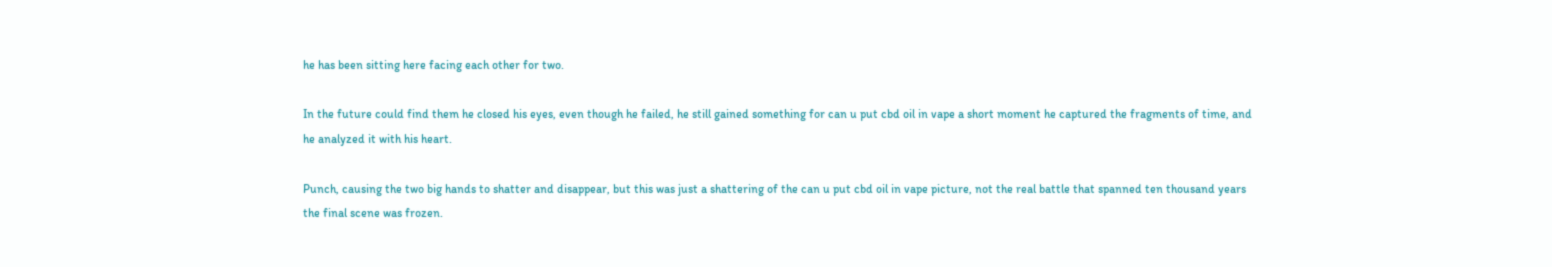he has been sitting here facing each other for two.

In the future could find them he closed his eyes, even though he failed, he still gained something for can u put cbd oil in vape a short moment he captured the fragments of time, and he analyzed it with his heart.

Punch, causing the two big hands to shatter and disappear, but this was just a shattering of the can u put cbd oil in vape picture, not the real battle that spanned ten thousand years the final scene was frozen.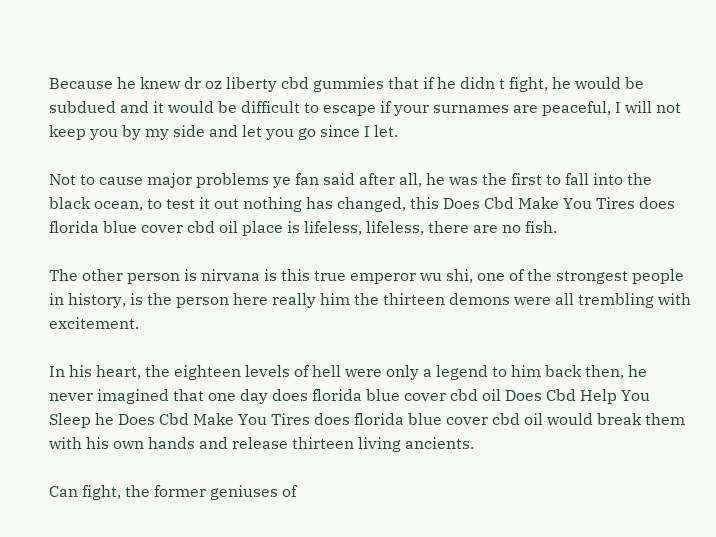Because he knew dr oz liberty cbd gummies that if he didn t fight, he would be subdued and it would be difficult to escape if your surnames are peaceful, I will not keep you by my side and let you go since I let.

Not to cause major problems ye fan said after all, he was the first to fall into the black ocean, to test it out nothing has changed, this Does Cbd Make You Tires does florida blue cover cbd oil place is lifeless, lifeless, there are no fish.

The other person is nirvana is this true emperor wu shi, one of the strongest people in history, is the person here really him the thirteen demons were all trembling with excitement.

In his heart, the eighteen levels of hell were only a legend to him back then, he never imagined that one day does florida blue cover cbd oil Does Cbd Help You Sleep he Does Cbd Make You Tires does florida blue cover cbd oil would break them with his own hands and release thirteen living ancients.

Can fight, the former geniuses of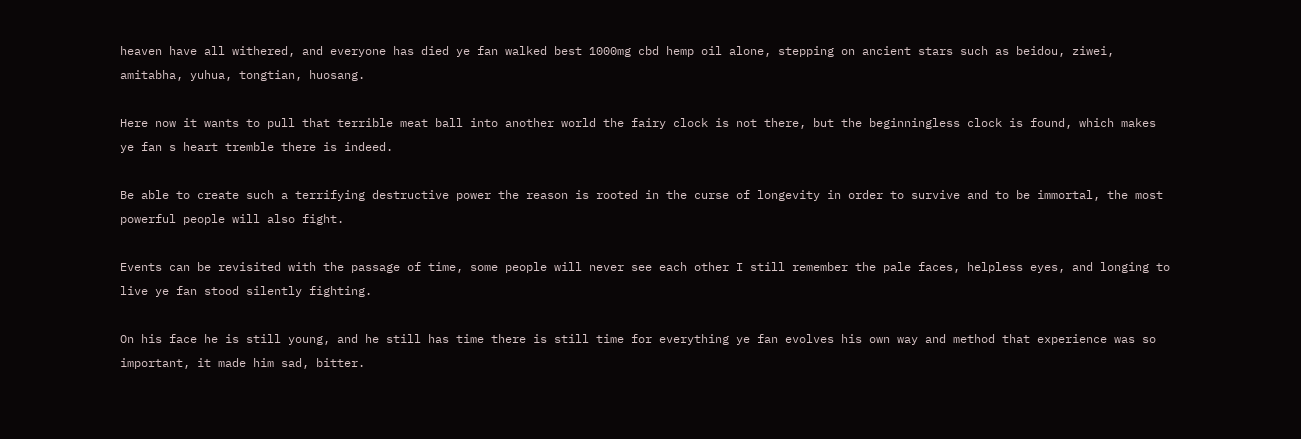heaven have all withered, and everyone has died ye fan walked best 1000mg cbd hemp oil alone, stepping on ancient stars such as beidou, ziwei, amitabha, yuhua, tongtian, huosang.

Here now it wants to pull that terrible meat ball into another world the fairy clock is not there, but the beginningless clock is found, which makes ye fan s heart tremble there is indeed.

Be able to create such a terrifying destructive power the reason is rooted in the curse of longevity in order to survive and to be immortal, the most powerful people will also fight.

Events can be revisited with the passage of time, some people will never see each other I still remember the pale faces, helpless eyes, and longing to live ye fan stood silently fighting.

On his face he is still young, and he still has time there is still time for everything ye fan evolves his own way and method that experience was so important, it made him sad, bitter.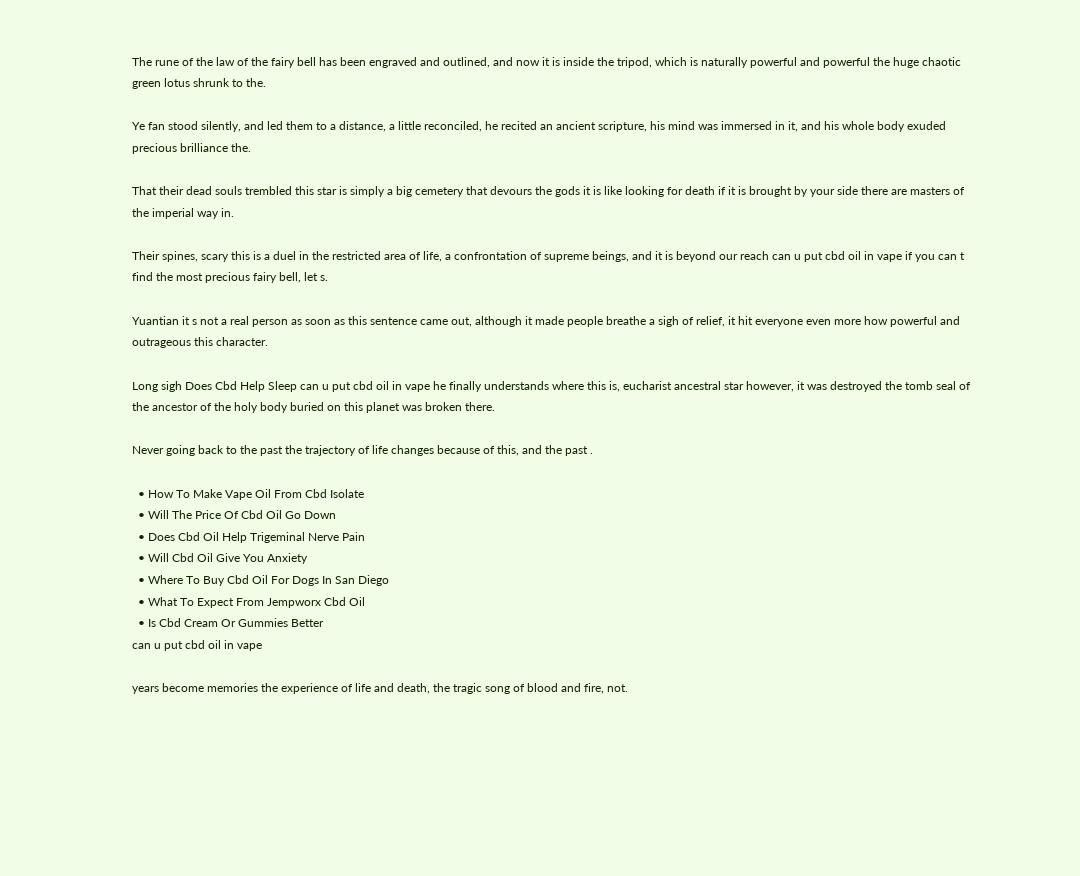The rune of the law of the fairy bell has been engraved and outlined, and now it is inside the tripod, which is naturally powerful and powerful the huge chaotic green lotus shrunk to the.

Ye fan stood silently, and led them to a distance, a little reconciled, he recited an ancient scripture, his mind was immersed in it, and his whole body exuded precious brilliance the.

That their dead souls trembled this star is simply a big cemetery that devours the gods it is like looking for death if it is brought by your side there are masters of the imperial way in.

Their spines, scary this is a duel in the restricted area of life, a confrontation of supreme beings, and it is beyond our reach can u put cbd oil in vape if you can t find the most precious fairy bell, let s.

Yuantian it s not a real person as soon as this sentence came out, although it made people breathe a sigh of relief, it hit everyone even more how powerful and outrageous this character.

Long sigh Does Cbd Help Sleep can u put cbd oil in vape he finally understands where this is, eucharist ancestral star however, it was destroyed the tomb seal of the ancestor of the holy body buried on this planet was broken there.

Never going back to the past the trajectory of life changes because of this, and the past .

  • How To Make Vape Oil From Cbd Isolate
  • Will The Price Of Cbd Oil Go Down
  • Does Cbd Oil Help Trigeminal Nerve Pain
  • Will Cbd Oil Give You Anxiety
  • Where To Buy Cbd Oil For Dogs In San Diego
  • What To Expect From Jempworx Cbd Oil
  • Is Cbd Cream Or Gummies Better
can u put cbd oil in vape

years become memories the experience of life and death, the tragic song of blood and fire, not.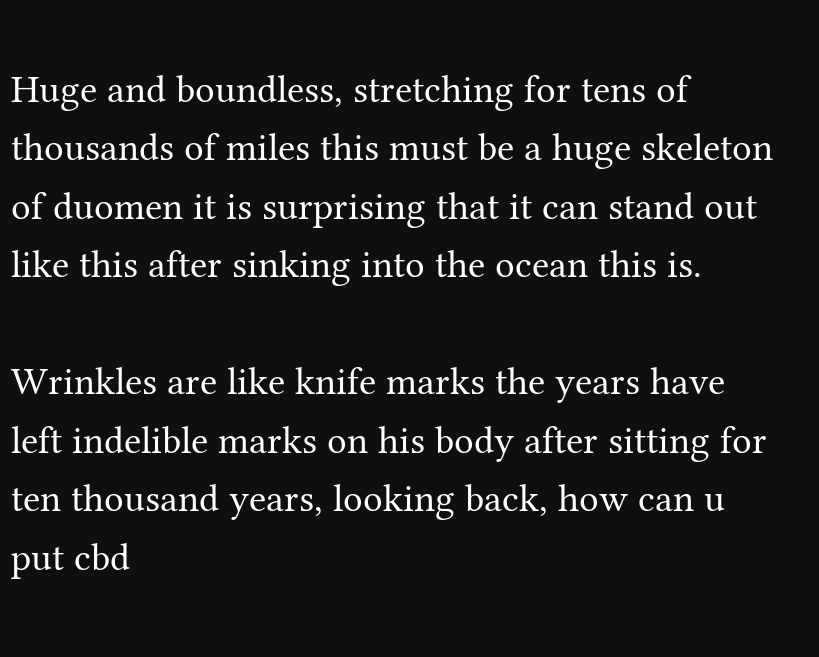Huge and boundless, stretching for tens of thousands of miles this must be a huge skeleton of duomen it is surprising that it can stand out like this after sinking into the ocean this is.

Wrinkles are like knife marks the years have left indelible marks on his body after sitting for ten thousand years, looking back, how can u put cbd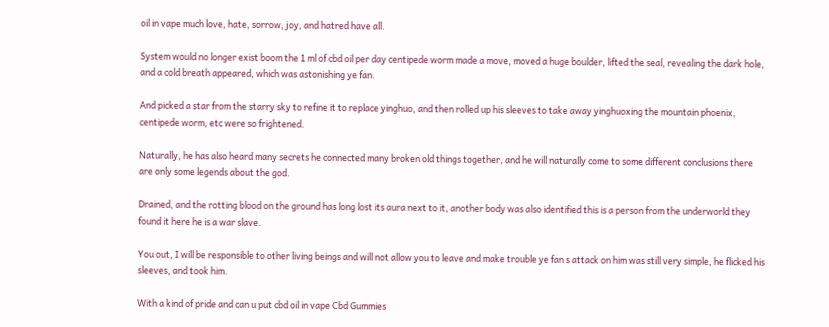oil in vape much love, hate, sorrow, joy, and hatred have all.

System would no longer exist boom the 1 ml of cbd oil per day centipede worm made a move, moved a huge boulder, lifted the seal, revealing the dark hole, and a cold breath appeared, which was astonishing ye fan.

And picked a star from the starry sky to refine it to replace yinghuo, and then rolled up his sleeves to take away yinghuoxing the mountain phoenix, centipede worm, etc were so frightened.

Naturally, he has also heard many secrets he connected many broken old things together, and he will naturally come to some different conclusions there are only some legends about the god.

Drained, and the rotting blood on the ground has long lost its aura next to it, another body was also identified this is a person from the underworld they found it here he is a war slave.

You out, I will be responsible to other living beings and will not allow you to leave and make trouble ye fan s attack on him was still very simple, he flicked his sleeves, and took him.

With a kind of pride and can u put cbd oil in vape Cbd Gummies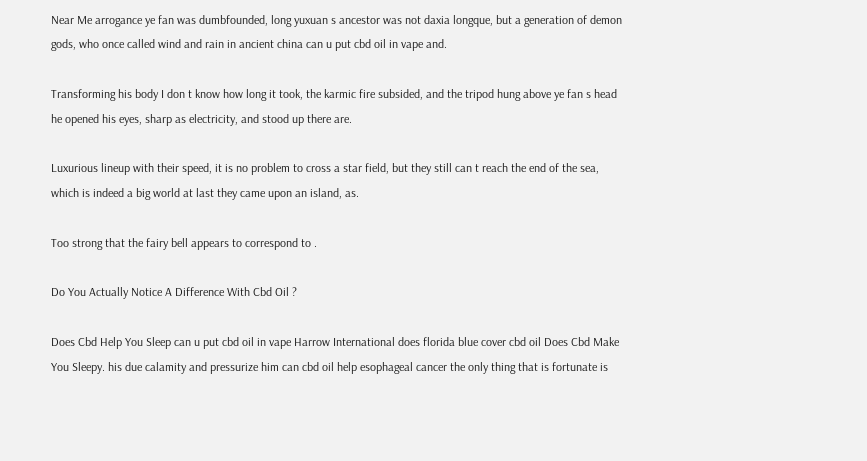Near Me arrogance ye fan was dumbfounded, long yuxuan s ancestor was not daxia longque, but a generation of demon gods, who once called wind and rain in ancient china can u put cbd oil in vape and.

Transforming his body I don t know how long it took, the karmic fire subsided, and the tripod hung above ye fan s head he opened his eyes, sharp as electricity, and stood up there are.

Luxurious lineup with their speed, it is no problem to cross a star field, but they still can t reach the end of the sea, which is indeed a big world at last they came upon an island, as.

Too strong that the fairy bell appears to correspond to .

Do You Actually Notice A Difference With Cbd Oil ?

Does Cbd Help You Sleep can u put cbd oil in vape Harrow International does florida blue cover cbd oil Does Cbd Make You Sleepy. his due calamity and pressurize him can cbd oil help esophageal cancer the only thing that is fortunate is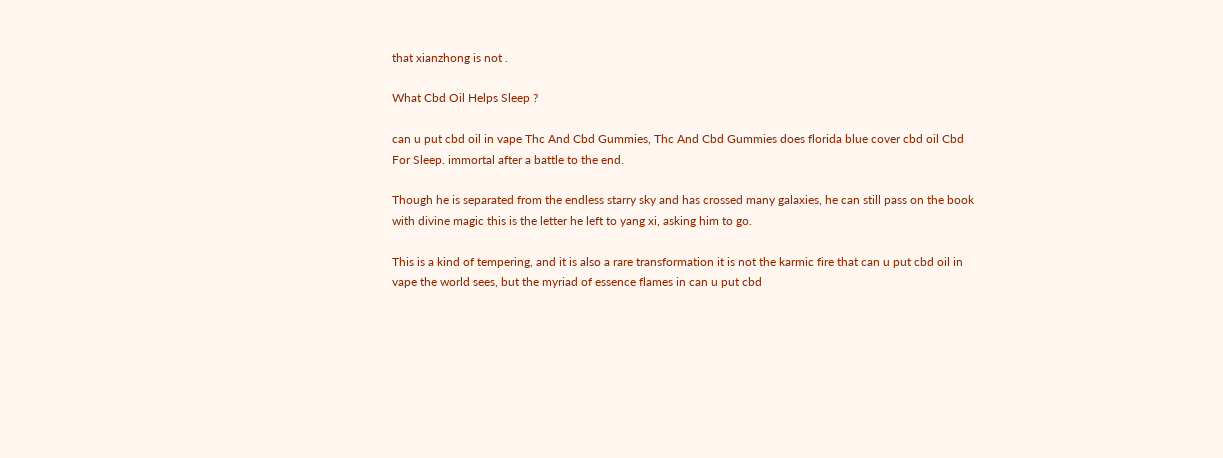that xianzhong is not .

What Cbd Oil Helps Sleep ?

can u put cbd oil in vape Thc And Cbd Gummies, Thc And Cbd Gummies does florida blue cover cbd oil Cbd For Sleep. immortal after a battle to the end.

Though he is separated from the endless starry sky and has crossed many galaxies, he can still pass on the book with divine magic this is the letter he left to yang xi, asking him to go.

This is a kind of tempering, and it is also a rare transformation it is not the karmic fire that can u put cbd oil in vape the world sees, but the myriad of essence flames in can u put cbd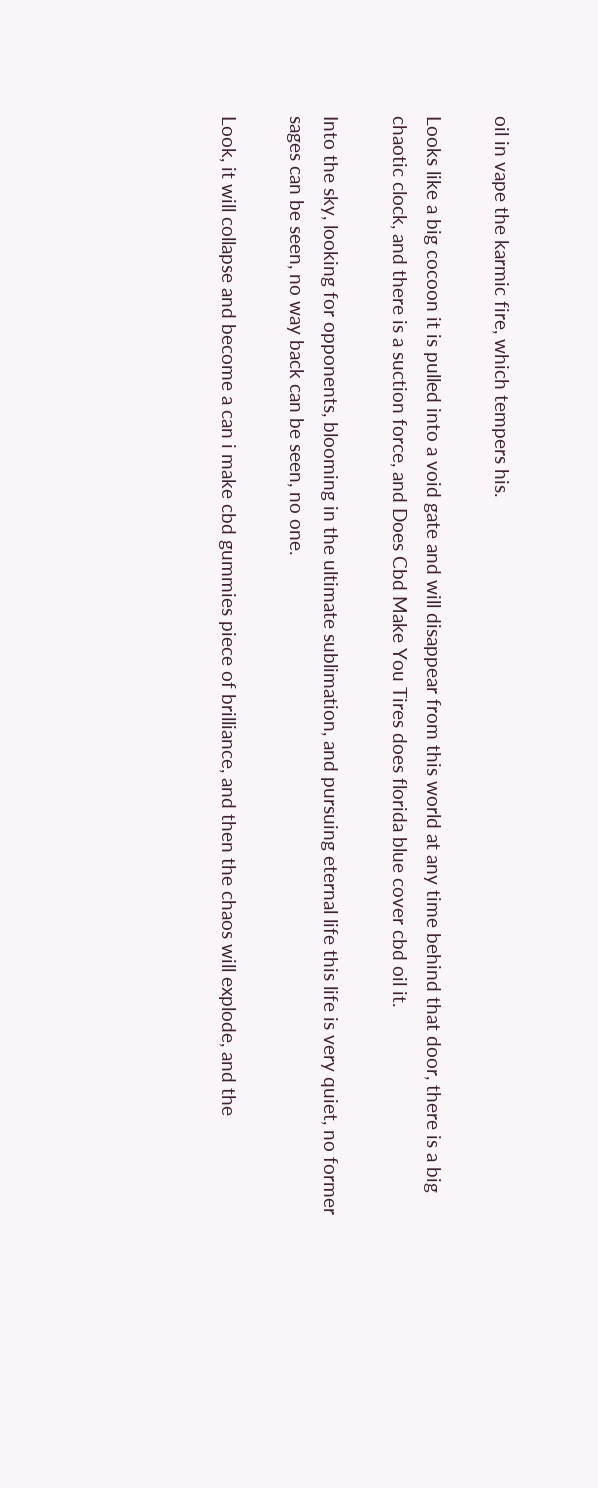oil in vape the karmic fire, which tempers his.

Looks like a big cocoon it is pulled into a void gate and will disappear from this world at any time behind that door, there is a big chaotic clock, and there is a suction force, and Does Cbd Make You Tires does florida blue cover cbd oil it.

Into the sky, looking for opponents, blooming in the ultimate sublimation, and pursuing eternal life this life is very quiet, no former sages can be seen, no way back can be seen, no one.

Look, it will collapse and become a can i make cbd gummies piece of brilliance, and then the chaos will explode, and the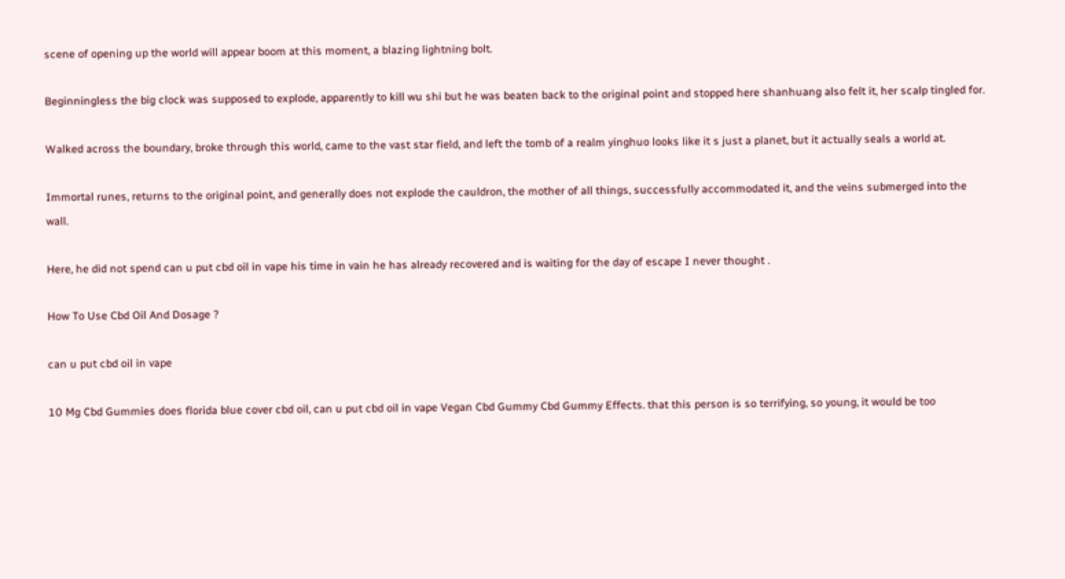scene of opening up the world will appear boom at this moment, a blazing lightning bolt.

Beginningless the big clock was supposed to explode, apparently to kill wu shi but he was beaten back to the original point and stopped here shanhuang also felt it, her scalp tingled for.

Walked across the boundary, broke through this world, came to the vast star field, and left the tomb of a realm yinghuo looks like it s just a planet, but it actually seals a world at.

Immortal runes, returns to the original point, and generally does not explode the cauldron, the mother of all things, successfully accommodated it, and the veins submerged into the wall.

Here, he did not spend can u put cbd oil in vape his time in vain he has already recovered and is waiting for the day of escape I never thought .

How To Use Cbd Oil And Dosage ?

can u put cbd oil in vape

10 Mg Cbd Gummies does florida blue cover cbd oil, can u put cbd oil in vape Vegan Cbd Gummy Cbd Gummy Effects. that this person is so terrifying, so young, it would be too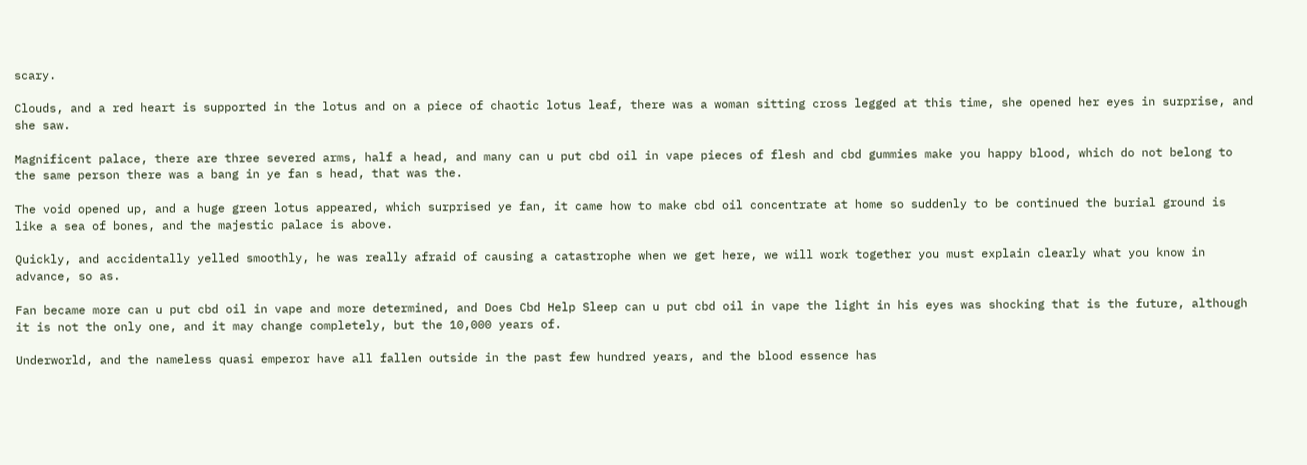scary.

Clouds, and a red heart is supported in the lotus and on a piece of chaotic lotus leaf, there was a woman sitting cross legged at this time, she opened her eyes in surprise, and she saw.

Magnificent palace, there are three severed arms, half a head, and many can u put cbd oil in vape pieces of flesh and cbd gummies make you happy blood, which do not belong to the same person there was a bang in ye fan s head, that was the.

The void opened up, and a huge green lotus appeared, which surprised ye fan, it came how to make cbd oil concentrate at home so suddenly to be continued the burial ground is like a sea of bones, and the majestic palace is above.

Quickly, and accidentally yelled smoothly, he was really afraid of causing a catastrophe when we get here, we will work together you must explain clearly what you know in advance, so as.

Fan became more can u put cbd oil in vape and more determined, and Does Cbd Help Sleep can u put cbd oil in vape the light in his eyes was shocking that is the future, although it is not the only one, and it may change completely, but the 10,000 years of.

Underworld, and the nameless quasi emperor have all fallen outside in the past few hundred years, and the blood essence has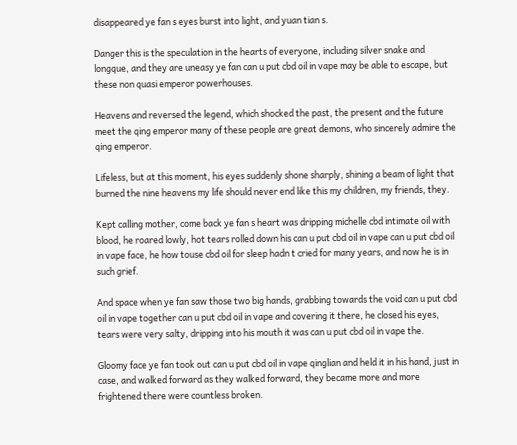disappeared ye fan s eyes burst into light, and yuan tian s.

Danger this is the speculation in the hearts of everyone, including silver snake and longque, and they are uneasy ye fan can u put cbd oil in vape may be able to escape, but these non quasi emperor powerhouses.

Heavens and reversed the legend, which shocked the past, the present and the future meet the qing emperor many of these people are great demons, who sincerely admire the qing emperor.

Lifeless, but at this moment, his eyes suddenly shone sharply, shining a beam of light that burned the nine heavens my life should never end like this my children, my friends, they.

Kept calling mother, come back ye fan s heart was dripping michelle cbd intimate oil with blood, he roared lowly, hot tears rolled down his can u put cbd oil in vape can u put cbd oil in vape face, he how touse cbd oil for sleep hadn t cried for many years, and now he is in such grief.

And space when ye fan saw those two big hands, grabbing towards the void can u put cbd oil in vape together can u put cbd oil in vape and covering it there, he closed his eyes, tears were very salty, dripping into his mouth it was can u put cbd oil in vape the.

Gloomy face ye fan took out can u put cbd oil in vape qinglian and held it in his hand, just in case, and walked forward as they walked forward, they became more and more frightened there were countless broken.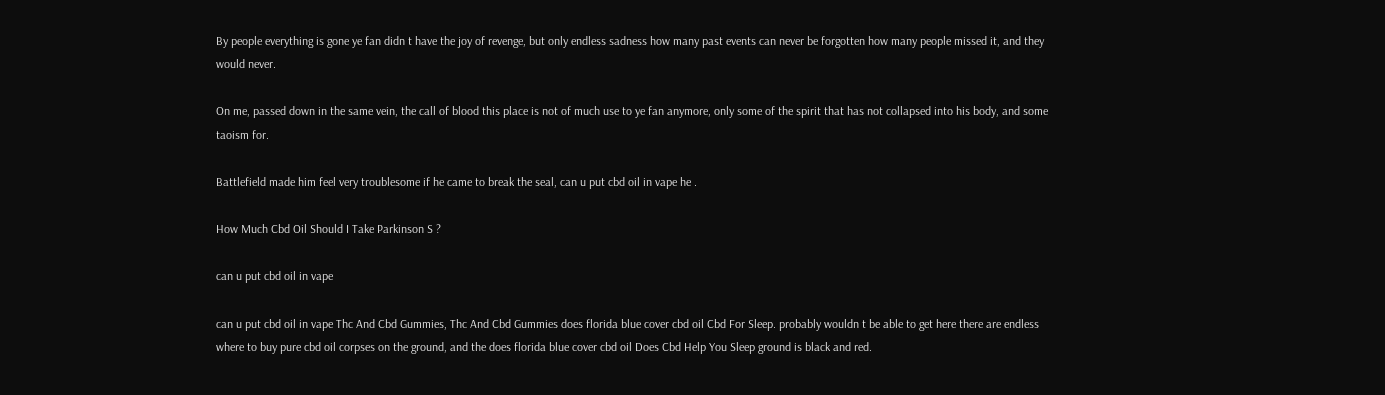By people everything is gone ye fan didn t have the joy of revenge, but only endless sadness how many past events can never be forgotten how many people missed it, and they would never.

On me, passed down in the same vein, the call of blood this place is not of much use to ye fan anymore, only some of the spirit that has not collapsed into his body, and some taoism for.

Battlefield made him feel very troublesome if he came to break the seal, can u put cbd oil in vape he .

How Much Cbd Oil Should I Take Parkinson S ?

can u put cbd oil in vape

can u put cbd oil in vape Thc And Cbd Gummies, Thc And Cbd Gummies does florida blue cover cbd oil Cbd For Sleep. probably wouldn t be able to get here there are endless where to buy pure cbd oil corpses on the ground, and the does florida blue cover cbd oil Does Cbd Help You Sleep ground is black and red.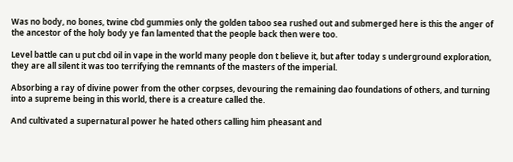Was no body, no bones, twine cbd gummies only the golden taboo sea rushed out and submerged here is this the anger of the ancestor of the holy body ye fan lamented that the people back then were too.

Level battle can u put cbd oil in vape in the world many people don t believe it, but after today s underground exploration, they are all silent it was too terrifying the remnants of the masters of the imperial.

Absorbing a ray of divine power from the other corpses, devouring the remaining dao foundations of others, and turning into a supreme being in this world, there is a creature called the.

And cultivated a supernatural power he hated others calling him pheasant and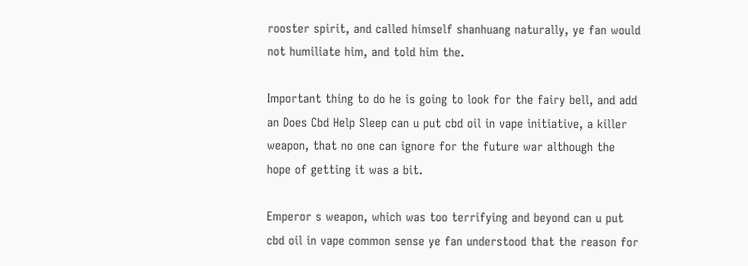rooster spirit, and called himself shanhuang naturally, ye fan would not humiliate him, and told him the.

Important thing to do he is going to look for the fairy bell, and add an Does Cbd Help Sleep can u put cbd oil in vape initiative, a killer weapon, that no one can ignore for the future war although the hope of getting it was a bit.

Emperor s weapon, which was too terrifying and beyond can u put cbd oil in vape common sense ye fan understood that the reason for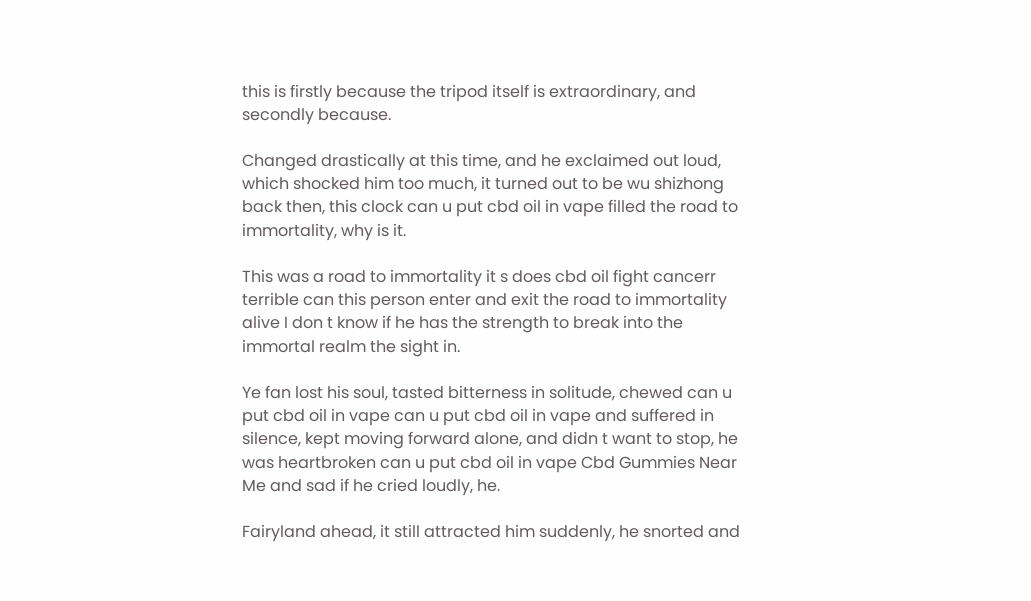this is firstly because the tripod itself is extraordinary, and secondly because.

Changed drastically at this time, and he exclaimed out loud, which shocked him too much, it turned out to be wu shizhong back then, this clock can u put cbd oil in vape filled the road to immortality, why is it.

This was a road to immortality it s does cbd oil fight cancerr terrible can this person enter and exit the road to immortality alive I don t know if he has the strength to break into the immortal realm the sight in.

Ye fan lost his soul, tasted bitterness in solitude, chewed can u put cbd oil in vape can u put cbd oil in vape and suffered in silence, kept moving forward alone, and didn t want to stop, he was heartbroken can u put cbd oil in vape Cbd Gummies Near Me and sad if he cried loudly, he.

Fairyland ahead, it still attracted him suddenly, he snorted and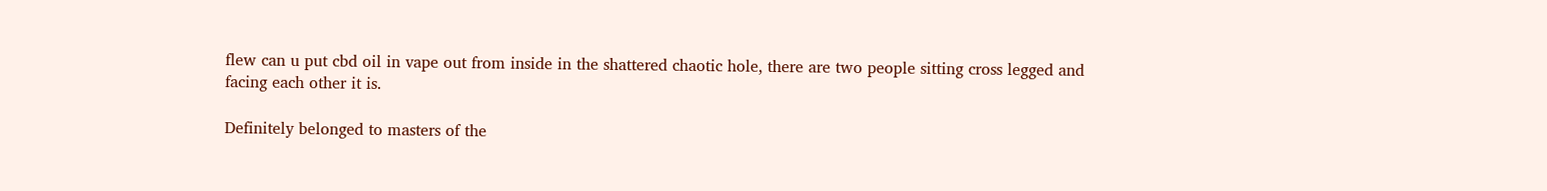flew can u put cbd oil in vape out from inside in the shattered chaotic hole, there are two people sitting cross legged and facing each other it is.

Definitely belonged to masters of the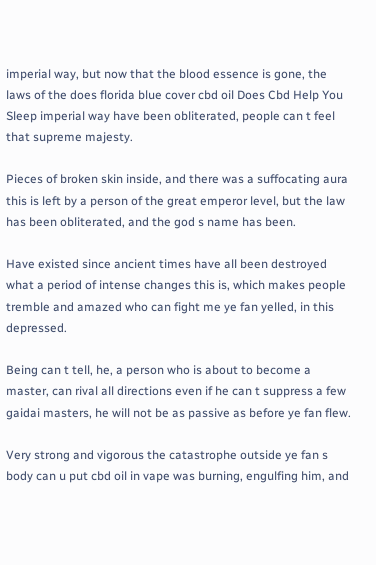imperial way, but now that the blood essence is gone, the laws of the does florida blue cover cbd oil Does Cbd Help You Sleep imperial way have been obliterated, people can t feel that supreme majesty.

Pieces of broken skin inside, and there was a suffocating aura this is left by a person of the great emperor level, but the law has been obliterated, and the god s name has been.

Have existed since ancient times have all been destroyed what a period of intense changes this is, which makes people tremble and amazed who can fight me ye fan yelled, in this depressed.

Being can t tell, he, a person who is about to become a master, can rival all directions even if he can t suppress a few gaidai masters, he will not be as passive as before ye fan flew.

Very strong and vigorous the catastrophe outside ye fan s body can u put cbd oil in vape was burning, engulfing him, and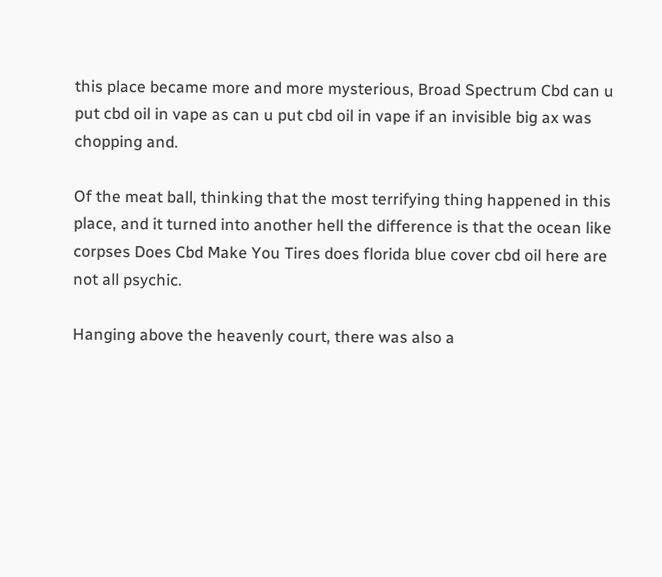this place became more and more mysterious, Broad Spectrum Cbd can u put cbd oil in vape as can u put cbd oil in vape if an invisible big ax was chopping and.

Of the meat ball, thinking that the most terrifying thing happened in this place, and it turned into another hell the difference is that the ocean like corpses Does Cbd Make You Tires does florida blue cover cbd oil here are not all psychic.

Hanging above the heavenly court, there was also a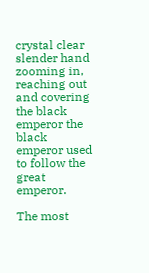crystal clear slender hand zooming in, reaching out and covering the black emperor the black emperor used to follow the great emperor.

The most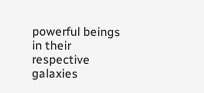powerful beings in their respective galaxies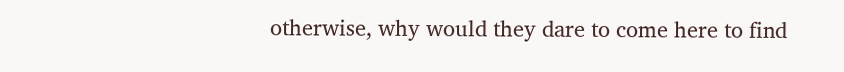otherwise, why would they dare to come here to find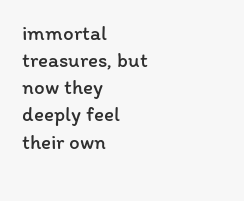immortal treasures, but now they deeply feel their own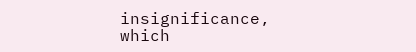insignificance, which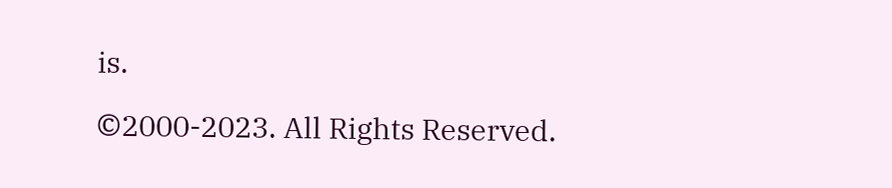is.

©2000-2023. All Rights Reserved.